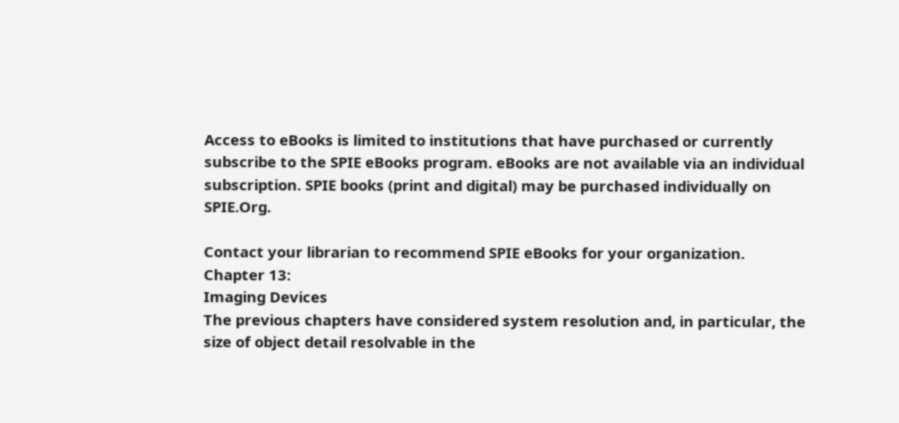Access to eBooks is limited to institutions that have purchased or currently subscribe to the SPIE eBooks program. eBooks are not available via an individual subscription. SPIE books (print and digital) may be purchased individually on SPIE.Org.

Contact your librarian to recommend SPIE eBooks for your organization.
Chapter 13:
Imaging Devices
The previous chapters have considered system resolution and, in particular, the size of object detail resolvable in the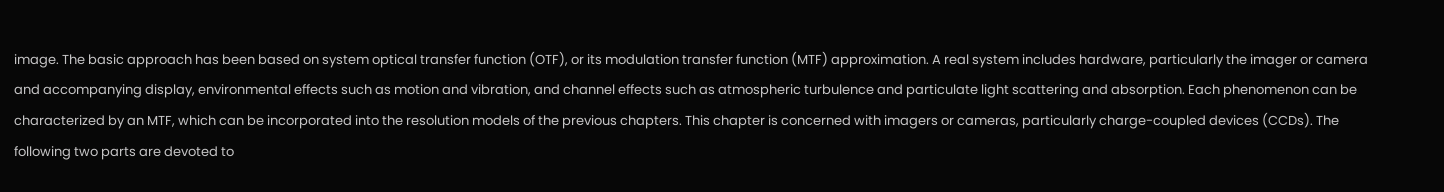image. The basic approach has been based on system optical transfer function (OTF), or its modulation transfer function (MTF) approximation. A real system includes hardware, particularly the imager or camera and accompanying display, environmental effects such as motion and vibration, and channel effects such as atmospheric turbulence and particulate light scattering and absorption. Each phenomenon can be characterized by an MTF, which can be incorporated into the resolution models of the previous chapters. This chapter is concerned with imagers or cameras, particularly charge-coupled devices (CCDs). The following two parts are devoted to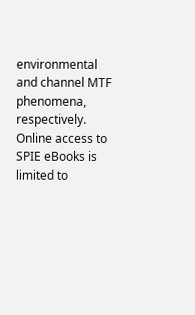environmental and channel MTF phenomena, respectively.
Online access to SPIE eBooks is limited to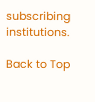subscribing institutions.

Back to Top